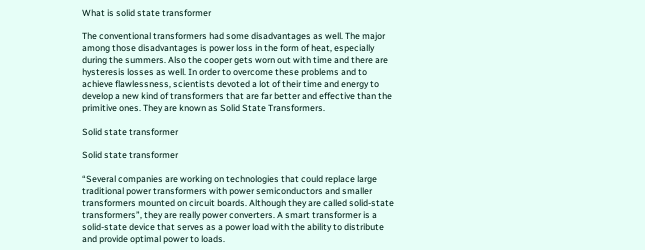What is solid state transformer

The conventional transformers had some disadvantages as well. The major among those disadvantages is power loss in the form of heat, especially during the summers. Also the cooper gets worn out with time and there are hysteresis losses as well. In order to overcome these problems and to achieve flawlessness, scientists devoted a lot of their time and energy to develop a new kind of transformers that are far better and effective than the primitive ones. They are known as Solid State Transformers.

Solid state transformer

Solid state transformer

“Several companies are working on technologies that could replace large traditional power transformers with power semiconductors and smaller transformers mounted on circuit boards. Although they are called solid-state transformers”, they are really power converters. A smart transformer is a solid-state device that serves as a power load with the ability to distribute and provide optimal power to loads.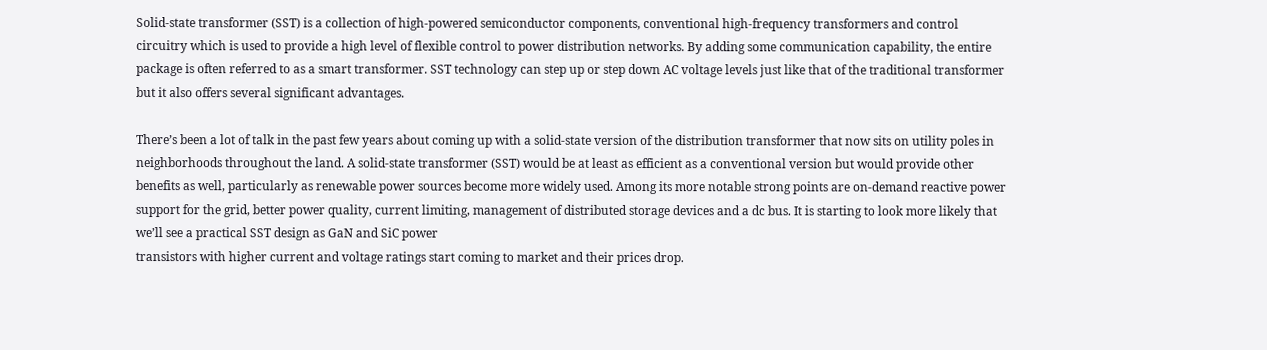Solid-state transformer (SST) is a collection of high-powered semiconductor components, conventional high-frequency transformers and control circuitry which is used to provide a high level of flexible control to power distribution networks. By adding some communication capability, the entire package is often referred to as a smart transformer. SST technology can step up or step down AC voltage levels just like that of the traditional transformer but it also offers several significant advantages.

There’s been a lot of talk in the past few years about coming up with a solid-state version of the distribution transformer that now sits on utility poles in neighborhoods throughout the land. A solid-state transformer (SST) would be at least as efficient as a conventional version but would provide other benefits as well, particularly as renewable power sources become more widely used. Among its more notable strong points are on-demand reactive power support for the grid, better power quality, current limiting, management of distributed storage devices and a dc bus. It is starting to look more likely that we’ll see a practical SST design as GaN and SiC power
transistors with higher current and voltage ratings start coming to market and their prices drop.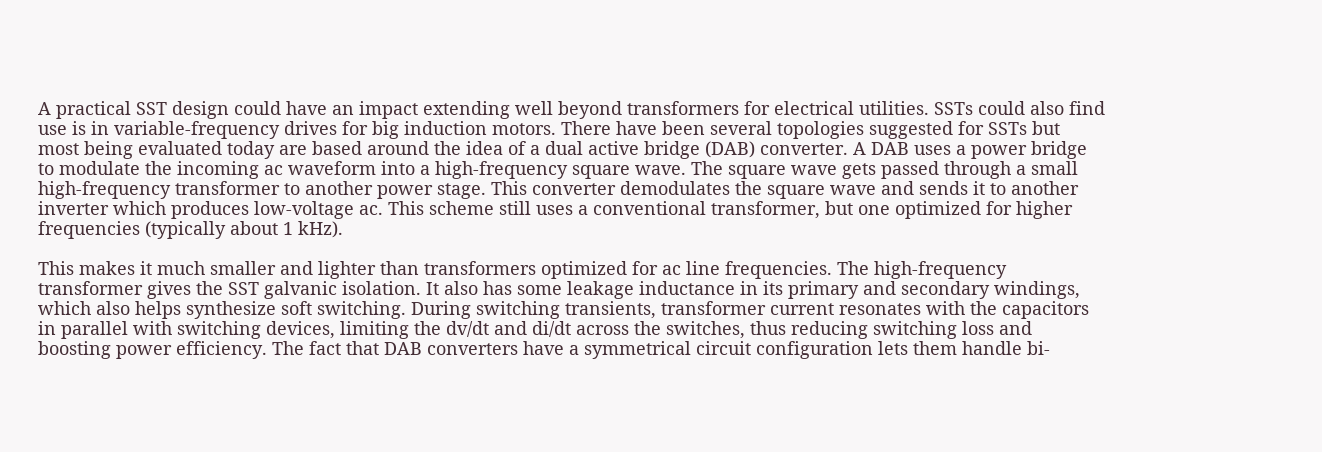A practical SST design could have an impact extending well beyond transformers for electrical utilities. SSTs could also find use is in variable-frequency drives for big induction motors. There have been several topologies suggested for SSTs but most being evaluated today are based around the idea of a dual active bridge (DAB) converter. A DAB uses a power bridge to modulate the incoming ac waveform into a high-frequency square wave. The square wave gets passed through a small high-frequency transformer to another power stage. This converter demodulates the square wave and sends it to another inverter which produces low-voltage ac. This scheme still uses a conventional transformer, but one optimized for higher frequencies (typically about 1 kHz).

This makes it much smaller and lighter than transformers optimized for ac line frequencies. The high-frequency transformer gives the SST galvanic isolation. It also has some leakage inductance in its primary and secondary windings, which also helps synthesize soft switching. During switching transients, transformer current resonates with the capacitors in parallel with switching devices, limiting the dv/dt and di/dt across the switches, thus reducing switching loss and boosting power efficiency. The fact that DAB converters have a symmetrical circuit configuration lets them handle bi-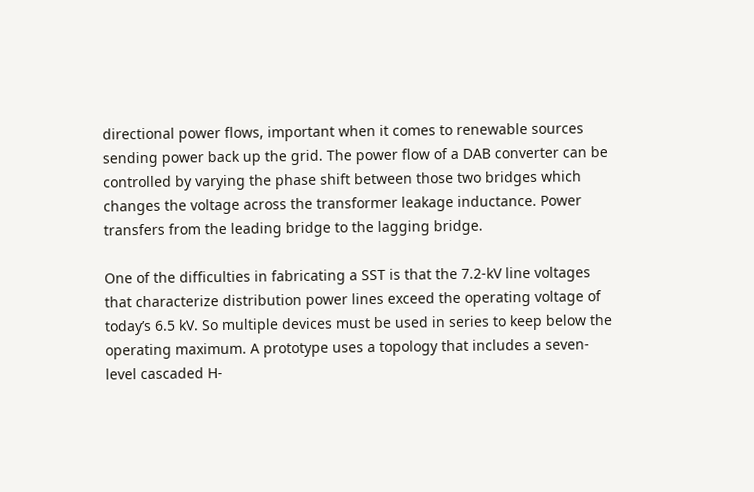directional power flows, important when it comes to renewable sources sending power back up the grid. The power flow of a DAB converter can be controlled by varying the phase shift between those two bridges which changes the voltage across the transformer leakage inductance. Power transfers from the leading bridge to the lagging bridge.

One of the difficulties in fabricating a SST is that the 7.2-kV line voltages that characterize distribution power lines exceed the operating voltage of today’s 6.5 kV. So multiple devices must be used in series to keep below the operating maximum. A prototype uses a topology that includes a seven-level cascaded H-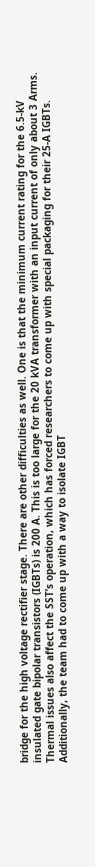bridge for the high voltage rectifier stage. There are other difficulties as well. One is that the minimum current rating for the 6.5-kV insulated gate bipolar transistors (IGBTs) is 200 A. This is too large for the 20 kVA transformer with an input current of only about 3 Arms. Thermal issues also affect the SST’s operation, which has forced researchers to come up with special packaging for their 25-A IGBTs. Additionally, the team had to come up with a way to isolate IGBT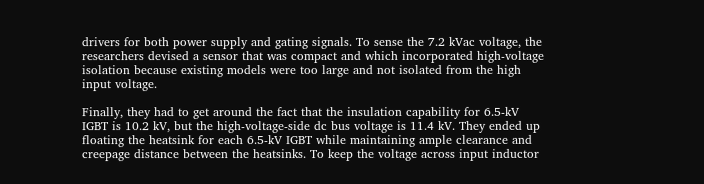drivers for both power supply and gating signals. To sense the 7.2 kVac voltage, the researchers devised a sensor that was compact and which incorporated high-voltage isolation because existing models were too large and not isolated from the high input voltage.

Finally, they had to get around the fact that the insulation capability for 6.5-kV IGBT is 10.2 kV, but the high-voltage-side dc bus voltage is 11.4 kV. They ended up floating the heatsink for each 6.5-kV IGBT while maintaining ample clearance and creepage distance between the heatsinks. To keep the voltage across input inductor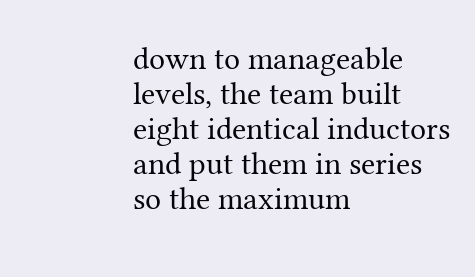down to manageable levels, the team built eight identical inductors and put them in series so the maximum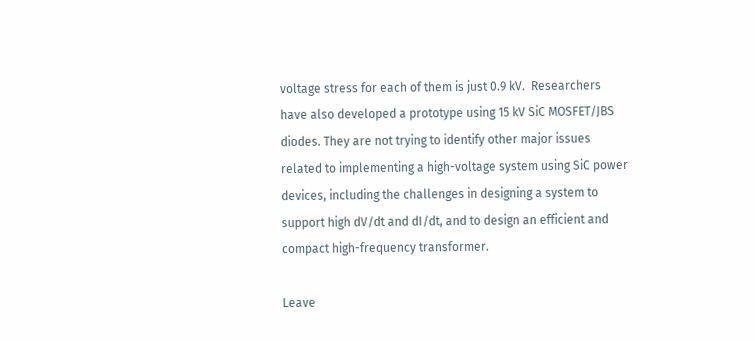voltage stress for each of them is just 0.9 kV.  Researchers have also developed a prototype using 15 kV SiC MOSFET/JBS diodes. They are not trying to identify other major issues related to implementing a high-voltage system using SiC power devices, including the challenges in designing a system to support high dV/dt and dI/dt, and to design an efficient and compact high-frequency transformer.

Leave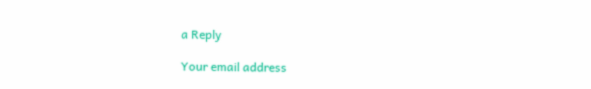a Reply

Your email address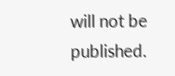will not be published.